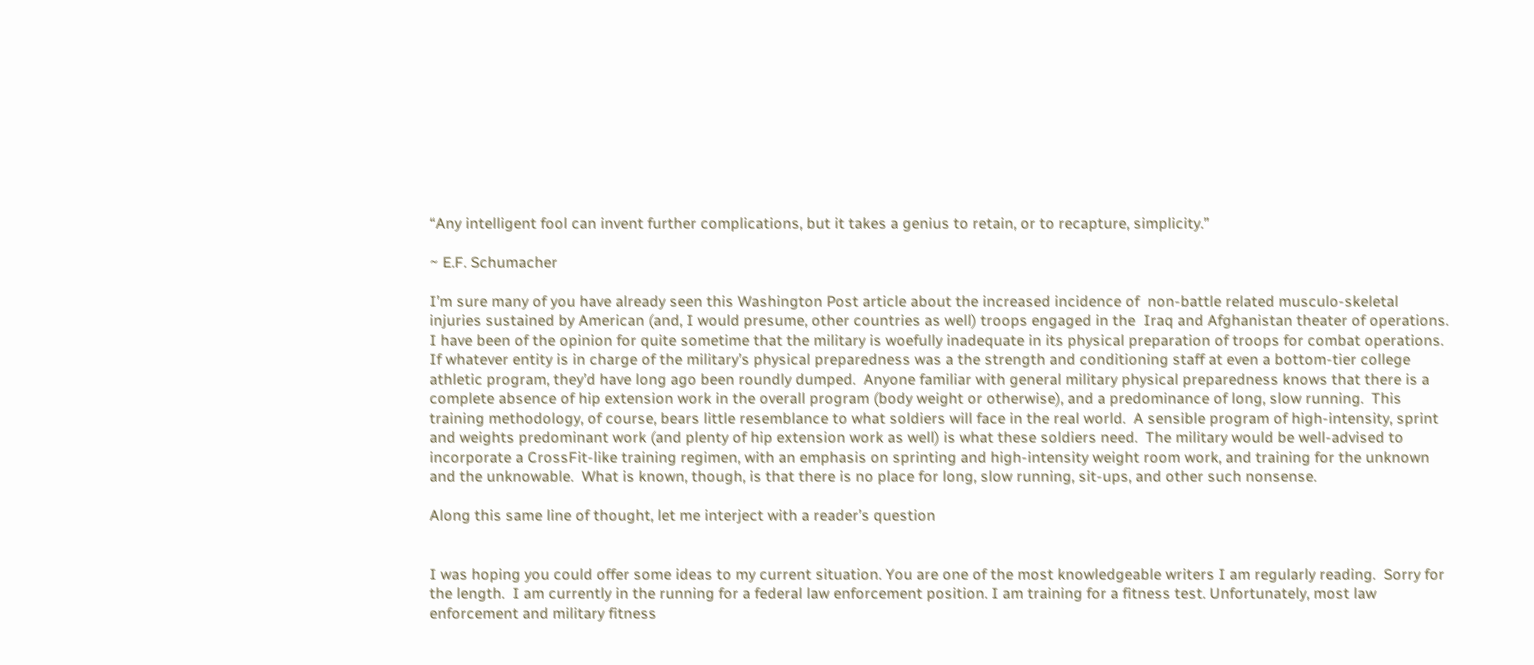“Any intelligent fool can invent further complications, but it takes a genius to retain, or to recapture, simplicity.”

~ E.F. Schumacher

I’m sure many of you have already seen this Washington Post article about the increased incidence of  non-battle related musculo-skeletal injuries sustained by American (and, I would presume, other countries as well) troops engaged in the  Iraq and Afghanistan theater of operations.  I have been of the opinion for quite sometime that the military is woefully inadequate in its physical preparation of troops for combat operations.  If whatever entity is in charge of the military’s physical preparedness was a the strength and conditioning staff at even a bottom-tier college athletic program, they’d have long ago been roundly dumped.  Anyone familiar with general military physical preparedness knows that there is a complete absence of hip extension work in the overall program (body weight or otherwise), and a predominance of long, slow running.  This training methodology, of course, bears little resemblance to what soldiers will face in the real world.  A sensible program of high-intensity, sprint and weights predominant work (and plenty of hip extension work as well) is what these soldiers need.  The military would be well-advised to incorporate a CrossFit-like training regimen, with an emphasis on sprinting and high-intensity weight room work, and training for the unknown and the unknowable.  What is known, though, is that there is no place for long, slow running, sit-ups, and other such nonsense.

Along this same line of thought, let me interject with a reader’s question


I was hoping you could offer some ideas to my current situation. You are one of the most knowledgeable writers I am regularly reading.  Sorry for the length.  I am currently in the running for a federal law enforcement position. I am training for a fitness test. Unfortunately, most law enforcement and military fitness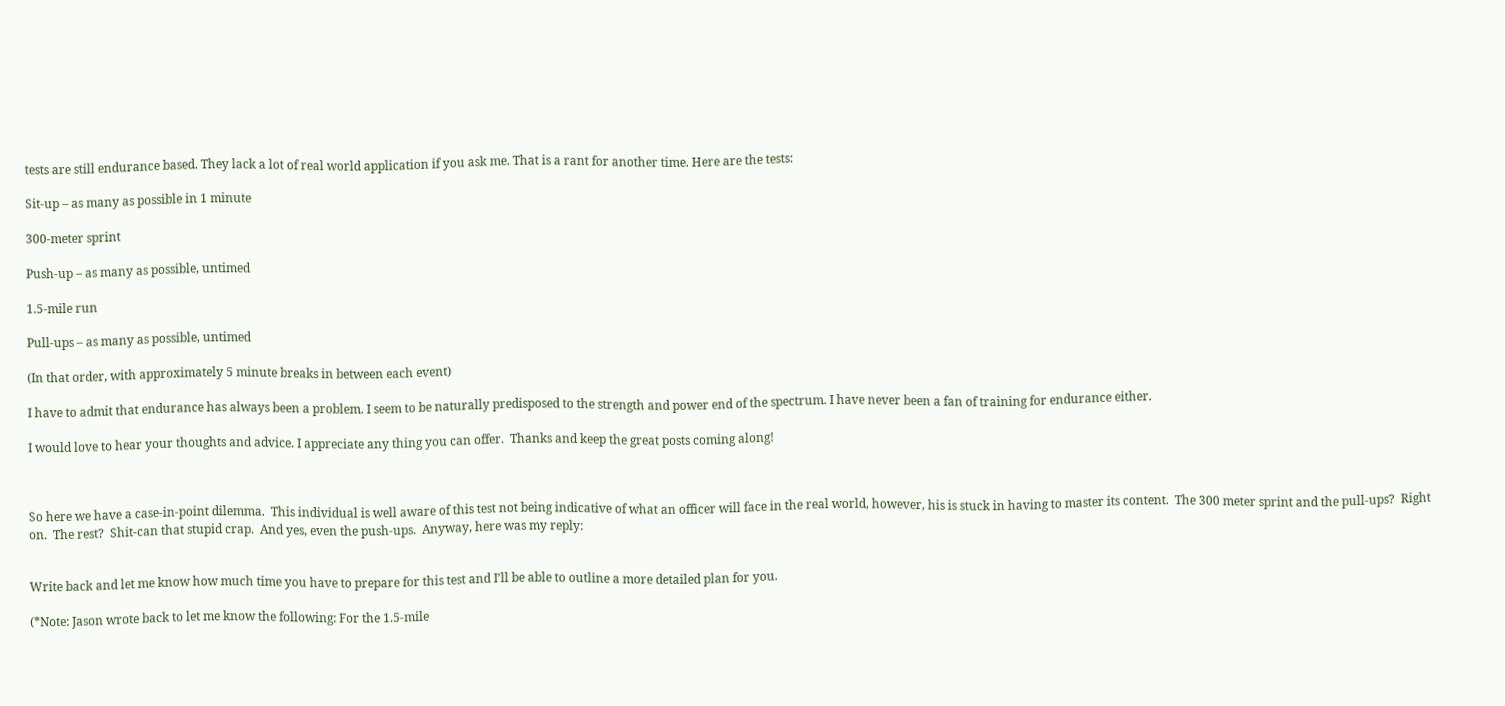tests are still endurance based. They lack a lot of real world application if you ask me. That is a rant for another time. Here are the tests:

Sit-up – as many as possible in 1 minute

300-meter sprint

Push-up – as many as possible, untimed

1.5-mile run

Pull-ups – as many as possible, untimed

(In that order, with approximately 5 minute breaks in between each event)

I have to admit that endurance has always been a problem. I seem to be naturally predisposed to the strength and power end of the spectrum. I have never been a fan of training for endurance either.

I would love to hear your thoughts and advice. I appreciate any thing you can offer.  Thanks and keep the great posts coming along!



So here we have a case-in-point dilemma.  This individual is well aware of this test not being indicative of what an officer will face in the real world, however, his is stuck in having to master its content.  The 300 meter sprint and the pull-ups?  Right on.  The rest?  Shit-can that stupid crap.  And yes, even the push-ups.  Anyway, here was my reply:


Write back and let me know how much time you have to prepare for this test and I’ll be able to outline a more detailed plan for you.

(*Note: Jason wrote back to let me know the following: For the 1.5-mile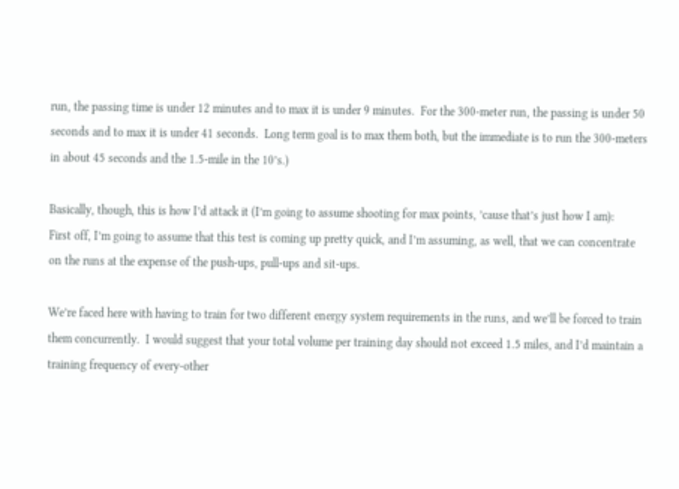run, the passing time is under 12 minutes and to max it is under 9 minutes.  For the 300-meter run, the passing is under 50 seconds and to max it is under 41 seconds.  Long term goal is to max them both, but the immediate is to run the 300-meters in about 45 seconds and the 1.5-mile in the 10’s.)

Basically, though, this is how I’d attack it (I’m going to assume shooting for max points, ’cause that’s just how I am):
First off, I’m going to assume that this test is coming up pretty quick, and I’m assuming, as well, that we can concentrate on the runs at the expense of the push-ups, pull-ups and sit-ups.

We’re faced here with having to train for two different energy system requirements in the runs, and we’ll be forced to train them concurrently.  I would suggest that your total volume per training day should not exceed 1.5 miles, and I’d maintain a training frequency of every-other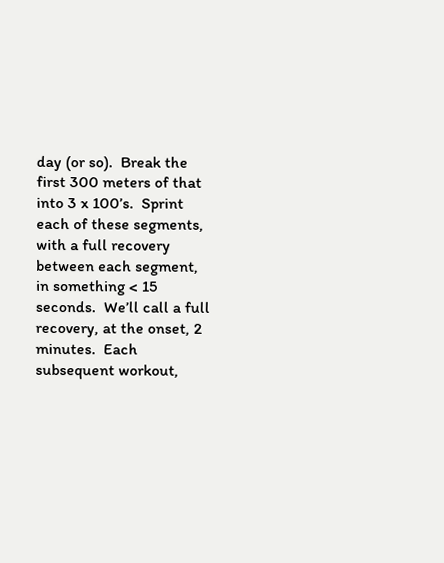day (or so).  Break the first 300 meters of that into 3 x 100’s.  Sprint each of these segments, with a full recovery between each segment, in something < 15 seconds.  We’ll call a full recovery, at the onset, 2 minutes.  Each subsequent workout,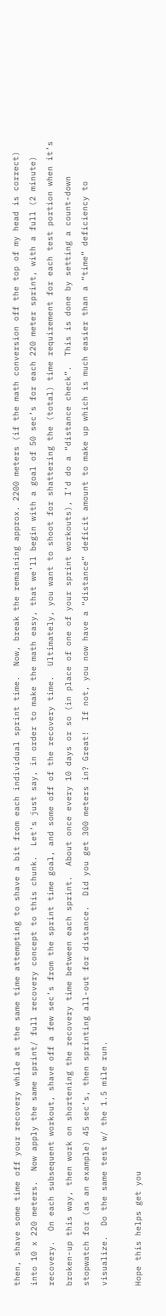then, shave some time off your recovery while at the same time attempting to shave a bit from each individual sprint time.  Now, break the remaining approx. 2200 meters (if the math conversion off the top of my head is correct) into 10 x 220 meters.  Now apply the same sprint/ full recovery concept to this chunk.  Let’s just say, in order to make the math easy, that we’ll begin with a goal of 50 sec’s for each 220 meter sprint, with a full (2 minute) recovery.  On each subsequent workout, shave off a few sec’s from the sprint time goal, and some off of the recovery time.  Ultimately, you want to shoot for shattering the (total) time requirement for each test portion when it’s broken-up this way, then work on shortening the recovery time between each sprint.  About once every 10 days or so (in place of one of your sprint workouts), I’d do a “distance check”.  This is done by setting a count-down stopwatch for (as an example) 45 sec’s, then sprinting all-out for distance.  Did you get 300 meters in? Great!  If not, you now have a “distance” deficit amount to make up which is much easier than a “time” deficiency to visualize.  Do the same test w/ the 1.5 mile run.

Hope this helps get you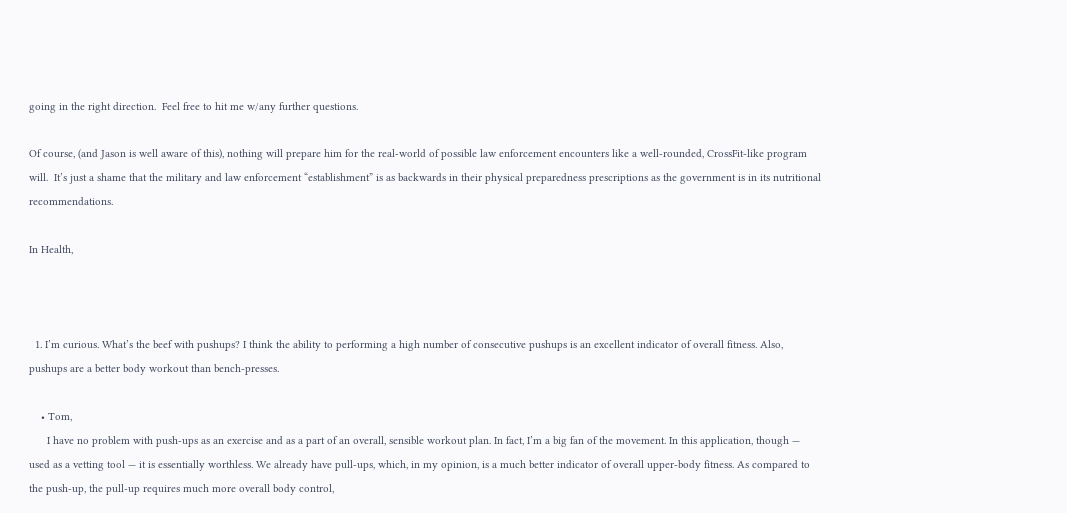going in the right direction.  Feel free to hit me w/any further questions.

Of course, (and Jason is well aware of this), nothing will prepare him for the real-world of possible law enforcement encounters like a well-rounded, CrossFit-like program will.  It’s just a shame that the military and law enforcement “establishment” is as backwards in their physical preparedness prescriptions as the government is in its nutritional recommendations.

In Health,



  1. I’m curious. What’s the beef with pushups? I think the ability to performing a high number of consecutive pushups is an excellent indicator of overall fitness. Also, pushups are a better body workout than bench-presses.

    • Tom,
      I have no problem with push-ups as an exercise and as a part of an overall, sensible workout plan. In fact, I’m a big fan of the movement. In this application, though — used as a vetting tool — it is essentially worthless. We already have pull-ups, which, in my opinion, is a much better indicator of overall upper-body fitness. As compared to the push-up, the pull-up requires much more overall body control,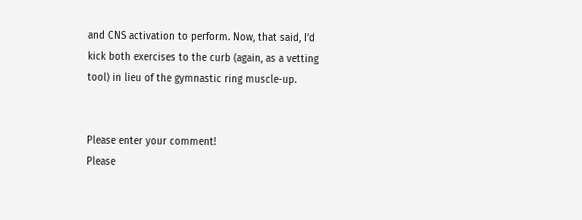and CNS activation to perform. Now, that said, I’d kick both exercises to the curb (again, as a vetting tool) in lieu of the gymnastic ring muscle-up.


Please enter your comment!
Please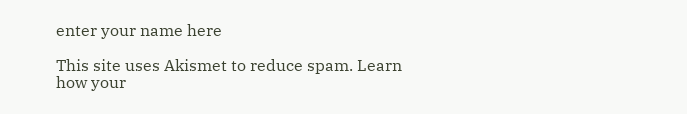enter your name here

This site uses Akismet to reduce spam. Learn how your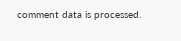comment data is processed.